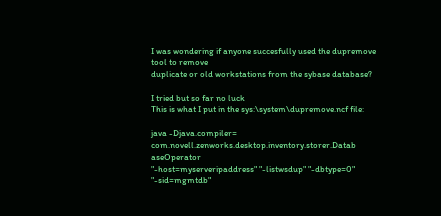I was wondering if anyone succesfully used the dupremove tool to remove
duplicate or old workstations from the sybase database?

I tried but so far no luck
This is what I put in the sys:\system\dupremove.ncf file:

java -Djava.compiler=
com.novell.zenworks.desktop.inventory.storer.Datab aseOperator
"-host=myserveripaddress" "-listwsdup" "-dbtype=0" "-sid=mgmtdb"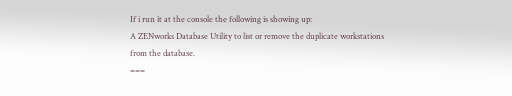If i run it at the console the following is showing up:
A ZENworks Database Utility to list or remove the duplicate workstations
from the database.
===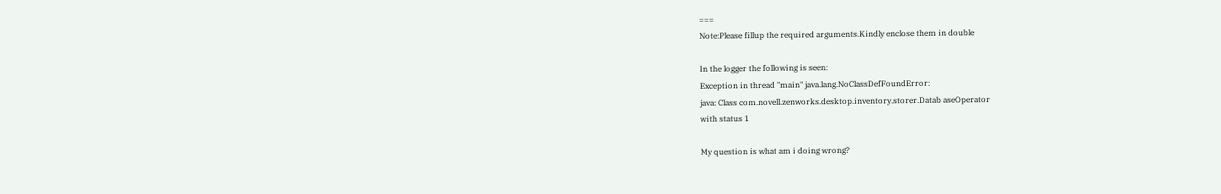===
Note:Please fillup the required arguments.Kindly enclose them in double

In the logger the following is seen:
Exception in thread "main" java.lang.NoClassDefFoundError:
java: Class com.novell.zenworks.desktop.inventory.storer.Datab aseOperator
with status 1

My question is what am i doing wrong?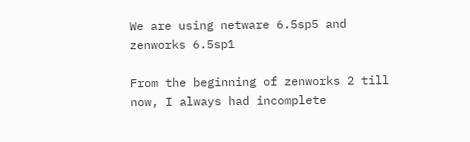We are using netware 6.5sp5 and zenworks 6.5sp1

From the beginning of zenworks 2 till now, I always had incomplete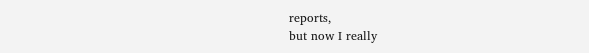reports,
but now I really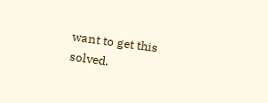want to get this solved.